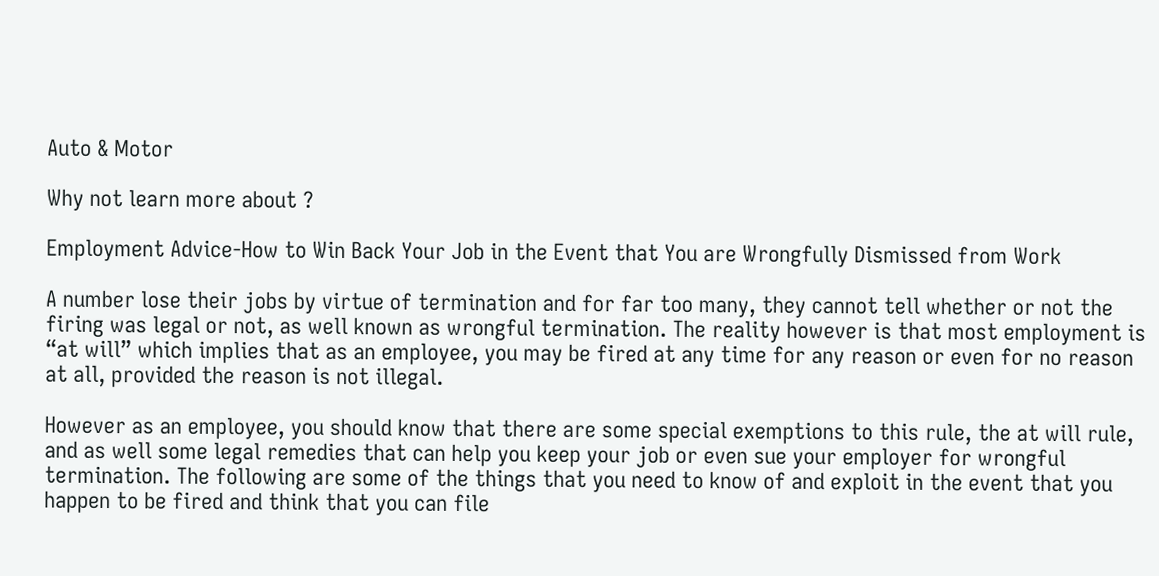Auto & Motor

Why not learn more about ?

Employment Advice-How to Win Back Your Job in the Event that You are Wrongfully Dismissed from Work

A number lose their jobs by virtue of termination and for far too many, they cannot tell whether or not the firing was legal or not, as well known as wrongful termination. The reality however is that most employment is “at will” which implies that as an employee, you may be fired at any time for any reason or even for no reason at all, provided the reason is not illegal.

However as an employee, you should know that there are some special exemptions to this rule, the at will rule, and as well some legal remedies that can help you keep your job or even sue your employer for wrongful termination. The following are some of the things that you need to know of and exploit in the event that you happen to be fired and think that you can file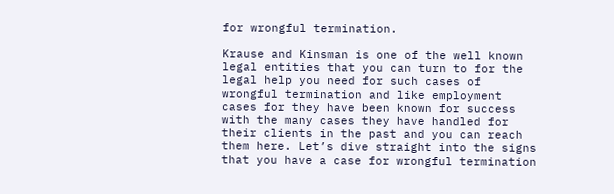for wrongful termination.

Krause and Kinsman is one of the well known legal entities that you can turn to for the legal help you need for such cases of wrongful termination and like employment cases for they have been known for success with the many cases they have handled for their clients in the past and you can reach them here. Let’s dive straight into the signs that you have a case for wrongful termination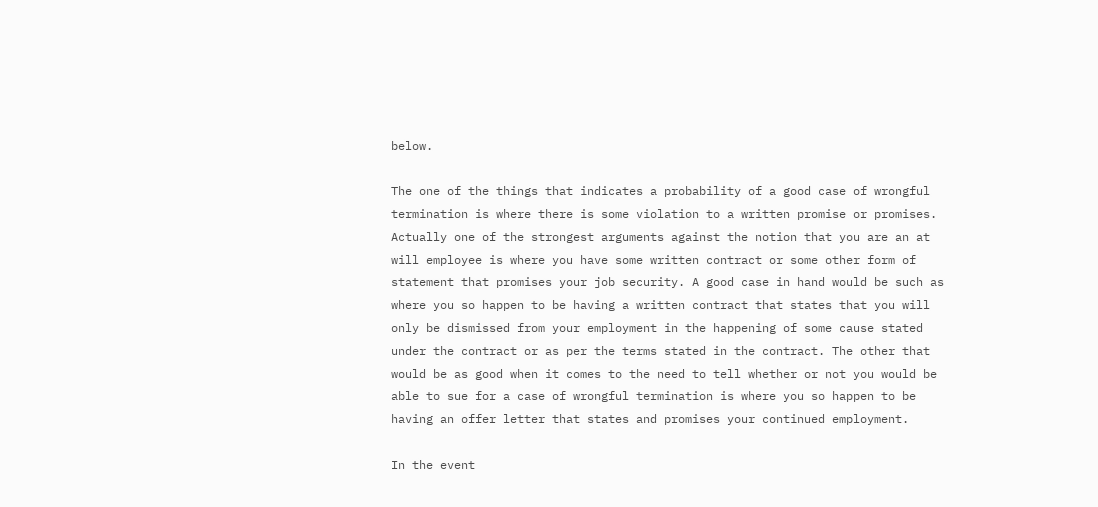below.

The one of the things that indicates a probability of a good case of wrongful termination is where there is some violation to a written promise or promises. Actually one of the strongest arguments against the notion that you are an at will employee is where you have some written contract or some other form of statement that promises your job security. A good case in hand would be such as where you so happen to be having a written contract that states that you will only be dismissed from your employment in the happening of some cause stated under the contract or as per the terms stated in the contract. The other that would be as good when it comes to the need to tell whether or not you would be able to sue for a case of wrongful termination is where you so happen to be having an offer letter that states and promises your continued employment.

In the event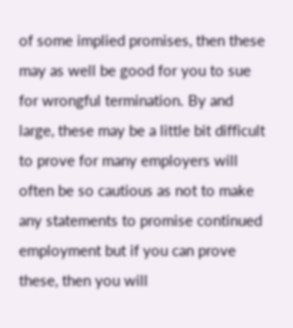of some implied promises, then these may as well be good for you to sue for wrongful termination. By and large, these may be a little bit difficult to prove for many employers will often be so cautious as not to make any statements to promise continued employment but if you can prove these, then you will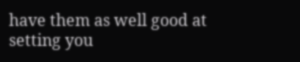have them as well good at setting you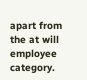apart from the at will employee category.